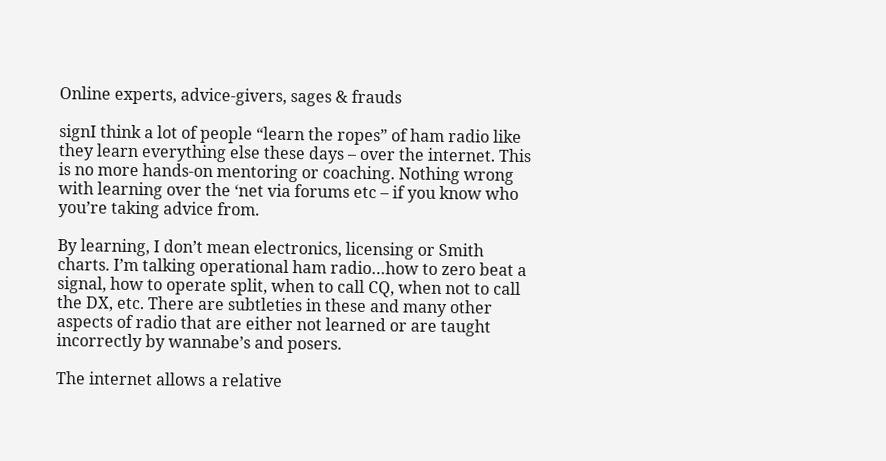Online experts, advice-givers, sages & frauds

signI think a lot of people “learn the ropes” of ham radio like they learn everything else these days – over the internet. This is no more hands-on mentoring or coaching. Nothing wrong with learning over the ‘net via forums etc – if you know who you’re taking advice from.

By learning, I don’t mean electronics, licensing or Smith charts. I’m talking operational ham radio…how to zero beat a signal, how to operate split, when to call CQ, when not to call the DX, etc. There are subtleties in these and many other aspects of radio that are either not learned or are taught incorrectly by wannabe’s and posers.

The internet allows a relative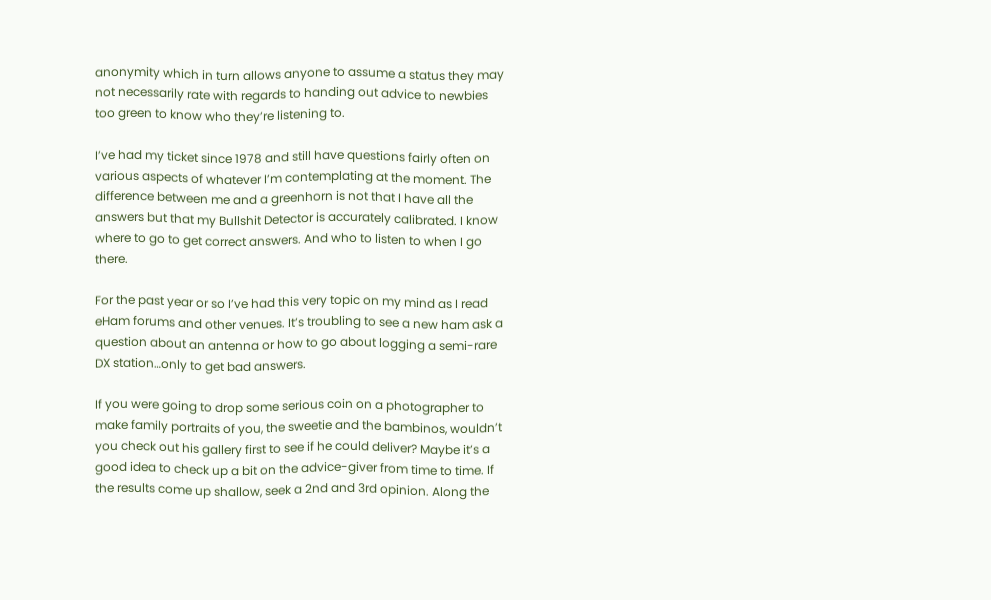anonymity which in turn allows anyone to assume a status they may not necessarily rate with regards to handing out advice to newbies too green to know who they’re listening to.

I’ve had my ticket since 1978 and still have questions fairly often on various aspects of whatever I’m contemplating at the moment. The difference between me and a greenhorn is not that I have all the answers but that my Bullshit Detector is accurately calibrated. I know where to go to get correct answers. And who to listen to when I go there.

For the past year or so I’ve had this very topic on my mind as I read eHam forums and other venues. It’s troubling to see a new ham ask a question about an antenna or how to go about logging a semi-rare DX station…only to get bad answers.

If you were going to drop some serious coin on a photographer to make family portraits of you, the sweetie and the bambinos, wouldn’t you check out his gallery first to see if he could deliver? Maybe it’s a good idea to check up a bit on the advice-giver from time to time. If the results come up shallow, seek a 2nd and 3rd opinion. Along the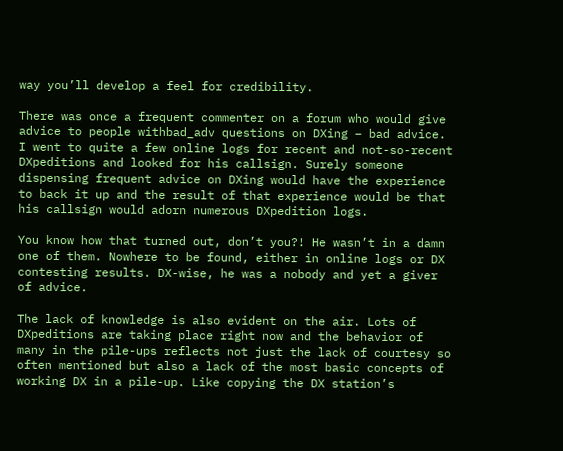way you’ll develop a feel for credibility.

There was once a frequent commenter on a forum who would give advice to people withbad_adv questions on DXing – bad advice. I went to quite a few online logs for recent and not-so-recent DXpeditions and looked for his callsign. Surely someone dispensing frequent advice on DXing would have the experience to back it up and the result of that experience would be that his callsign would adorn numerous DXpedition logs.

You know how that turned out, don’t you?! He wasn’t in a damn one of them. Nowhere to be found, either in online logs or DX contesting results. DX-wise, he was a nobody and yet a giver of advice.

The lack of knowledge is also evident on the air. Lots of DXpeditions are taking place right now and the behavior of many in the pile-ups reflects not just the lack of courtesy so often mentioned but also a lack of the most basic concepts of working DX in a pile-up. Like copying the DX station’s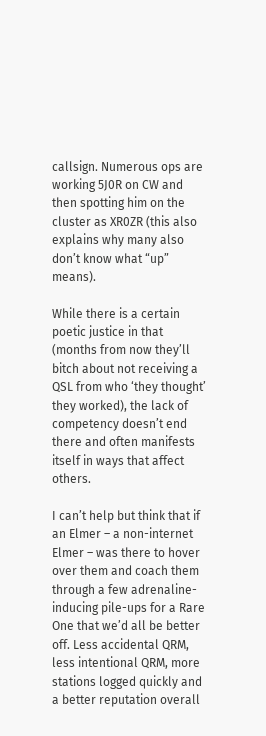callsign. Numerous ops are working 5J0R on CW and then spotting him on the cluster as XR0ZR (this also explains why many also don’t know what “up” means).

While there is a certain poetic justice in that (months from now they’ll bitch about not receiving a QSL from who ‘they thought’ they worked), the lack of competency doesn’t end there and often manifests itself in ways that affect others.

I can’t help but think that if an Elmer – a non-internet Elmer – was there to hover over them and coach them through a few adrenaline-inducing pile-ups for a Rare One that we’d all be better off. Less accidental QRM, less intentional QRM, more stations logged quickly and a better reputation overall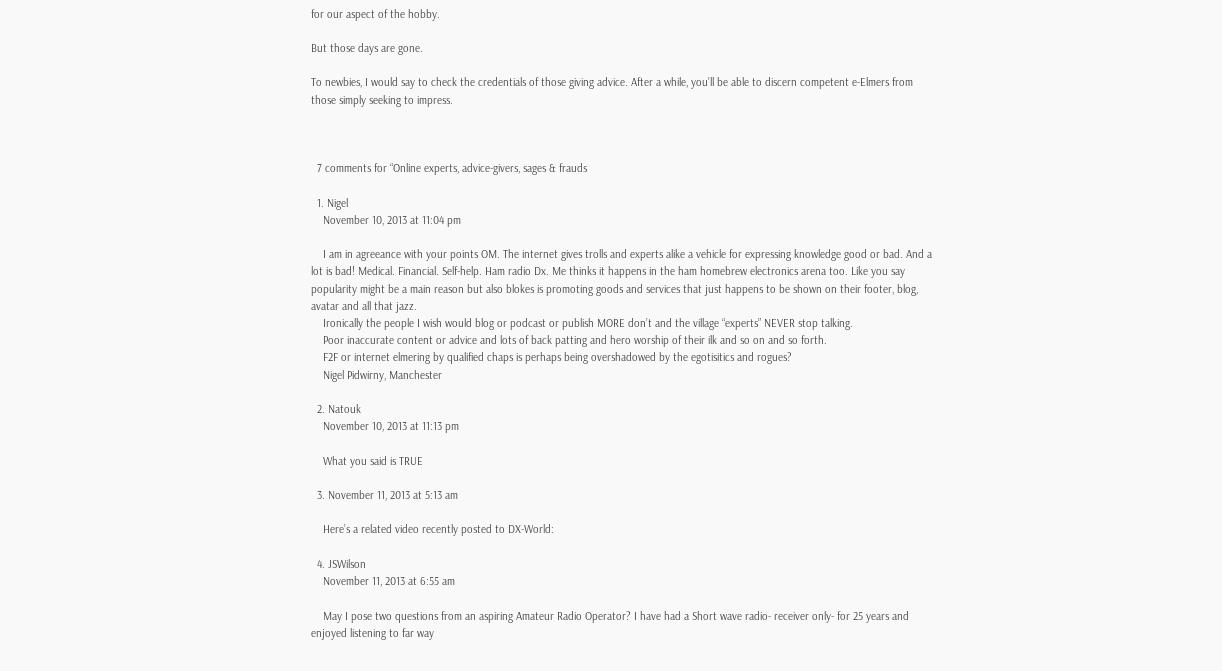for our aspect of the hobby.

But those days are gone.

To newbies, I would say to check the credentials of those giving advice. After a while, you’ll be able to discern competent e-Elmers from those simply seeking to impress.



  7 comments for “Online experts, advice-givers, sages & frauds

  1. Nigel
    November 10, 2013 at 11:04 pm

    I am in agreeance with your points OM. The internet gives trolls and experts alike a vehicle for expressing knowledge good or bad. And a lot is bad! Medical. Financial. Self-help. Ham radio Dx. Me thinks it happens in the ham homebrew electronics arena too. Like you say popularity might be a main reason but also blokes is promoting goods and services that just happens to be shown on their footer, blog, avatar and all that jazz.
    Ironically the people I wish would blog or podcast or publish MORE don’t and the village “experts” NEVER stop talking.
    Poor inaccurate content or advice and lots of back patting and hero worship of their ilk and so on and so forth.
    F2F or internet elmering by qualified chaps is perhaps being overshadowed by the egotisitics and rogues?
    Nigel Pidwirny, Manchester

  2. Natouk
    November 10, 2013 at 11:13 pm

    What you said is TRUE

  3. November 11, 2013 at 5:13 am

    Here’s a related video recently posted to DX-World:

  4. JSWilson
    November 11, 2013 at 6:55 am

    May I pose two questions from an aspiring Amateur Radio Operator? I have had a Short wave radio- receiver only- for 25 years and enjoyed listening to far way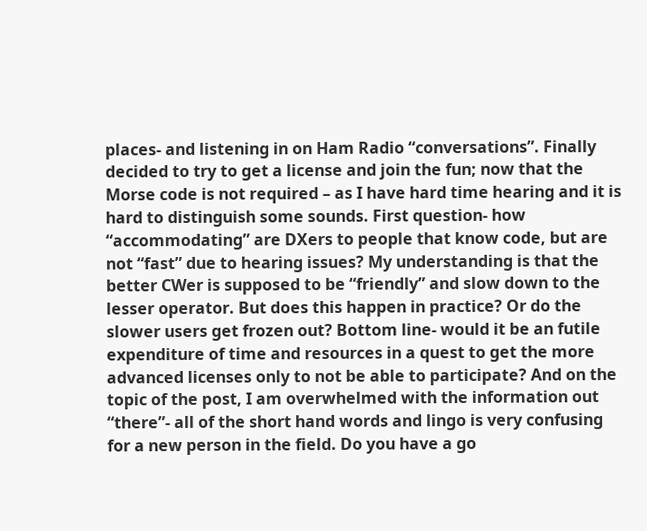places- and listening in on Ham Radio “conversations”. Finally decided to try to get a license and join the fun; now that the Morse code is not required – as I have hard time hearing and it is hard to distinguish some sounds. First question- how “accommodating” are DXers to people that know code, but are not “fast” due to hearing issues? My understanding is that the better CWer is supposed to be “friendly” and slow down to the lesser operator. But does this happen in practice? Or do the slower users get frozen out? Bottom line- would it be an futile expenditure of time and resources in a quest to get the more advanced licenses only to not be able to participate? And on the topic of the post, I am overwhelmed with the information out “there”- all of the short hand words and lingo is very confusing for a new person in the field. Do you have a go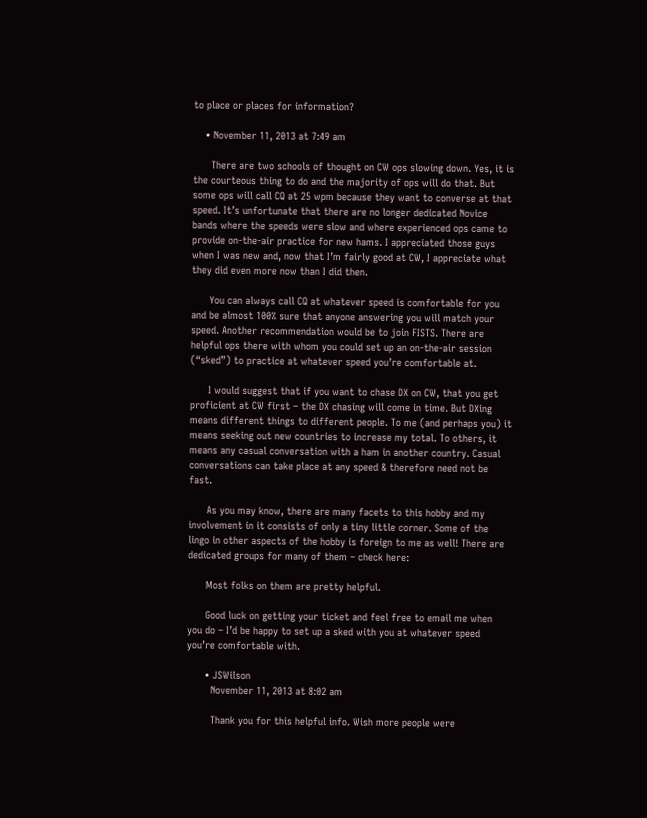to place or places for information?

    • November 11, 2013 at 7:49 am

      There are two schools of thought on CW ops slowing down. Yes, it is the courteous thing to do and the majority of ops will do that. But some ops will call CQ at 25 wpm because they want to converse at that speed. It’s unfortunate that there are no longer dedicated Novice bands where the speeds were slow and where experienced ops came to provide on-the-air practice for new hams. I appreciated those guys when I was new and, now that I’m fairly good at CW, I appreciate what they did even more now than I did then.

      You can always call CQ at whatever speed is comfortable for you and be almost 100% sure that anyone answering you will match your speed. Another recommendation would be to join FISTS. There are helpful ops there with whom you could set up an on-the-air session (“sked”) to practice at whatever speed you’re comfortable at.

      I would suggest that if you want to chase DX on CW, that you get proficient at CW first – the DX chasing will come in time. But DXing means different things to different people. To me (and perhaps you) it means seeking out new countries to increase my total. To others, it means any casual conversation with a ham in another country. Casual conversations can take place at any speed & therefore need not be fast.

      As you may know, there are many facets to this hobby and my involvement in it consists of only a tiny little corner. Some of the lingo in other aspects of the hobby is foreign to me as well! There are dedicated groups for many of them – check here:

      Most folks on them are pretty helpful.

      Good luck on getting your ticket and feel free to email me when you do – I’d be happy to set up a sked with you at whatever speed you’re comfortable with.

      • JSWilson
        November 11, 2013 at 8:02 am

        Thank you for this helpful info. Wish more people were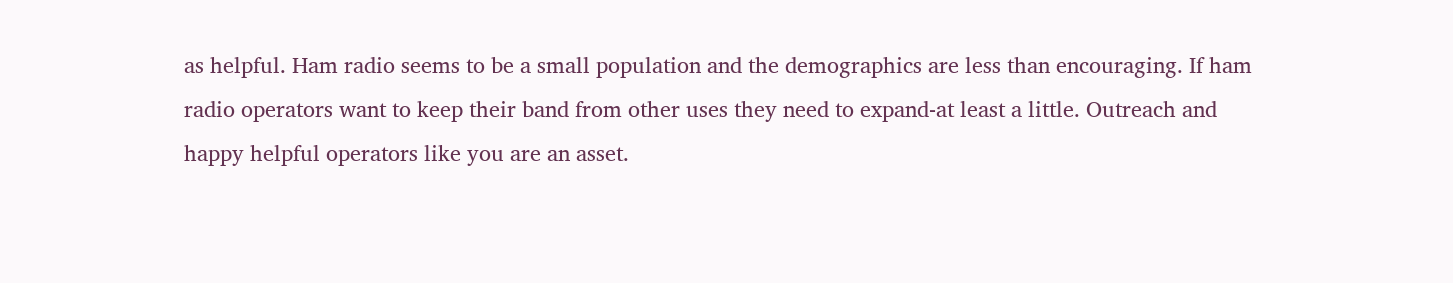as helpful. Ham radio seems to be a small population and the demographics are less than encouraging. If ham radio operators want to keep their band from other uses they need to expand-at least a little. Outreach and happy helpful operators like you are an asset.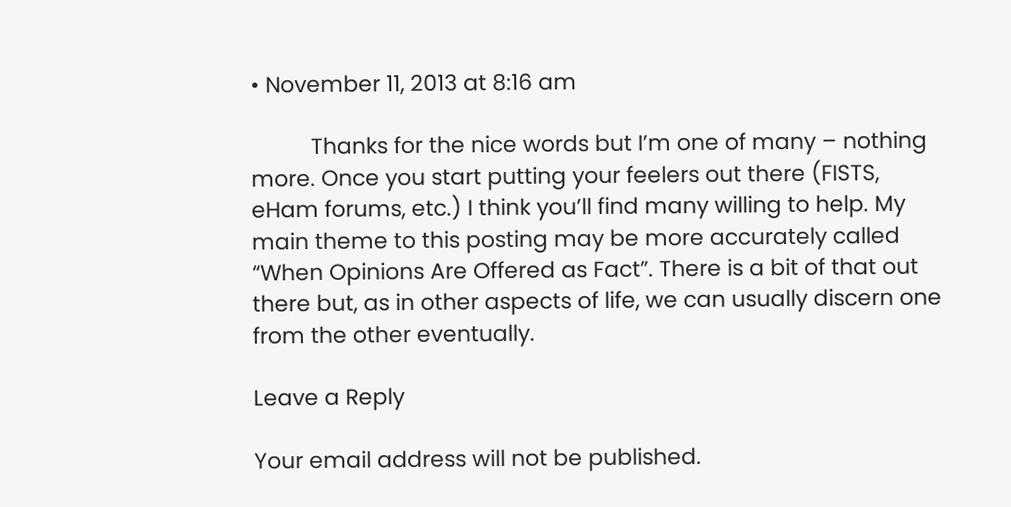• November 11, 2013 at 8:16 am

          Thanks for the nice words but I’m one of many – nothing more. Once you start putting your feelers out there (FISTS, eHam forums, etc.) I think you’ll find many willing to help. My main theme to this posting may be more accurately called “When Opinions Are Offered as Fact”. There is a bit of that out there but, as in other aspects of life, we can usually discern one from the other eventually.

Leave a Reply

Your email address will not be published.